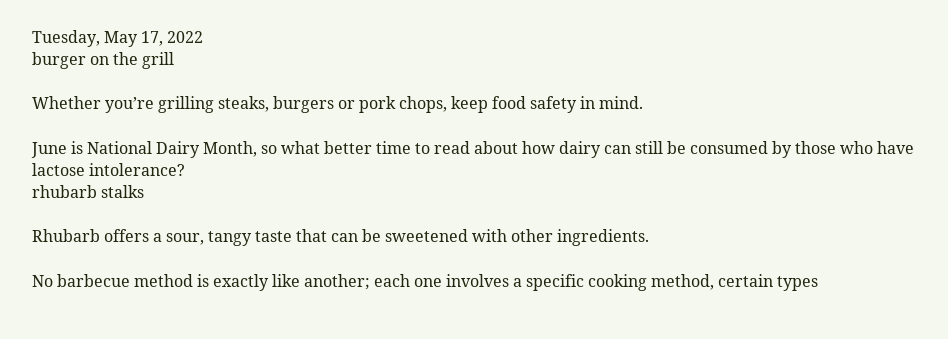Tuesday, May 17, 2022
burger on the grill

Whether you’re grilling steaks, burgers or pork chops, keep food safety in mind.

June is National Dairy Month, so what better time to read about how dairy can still be consumed by those who have lactose intolerance?
rhubarb stalks

Rhubarb offers a sour, tangy taste that can be sweetened with other ingredients.

No barbecue method is exactly like another; each one involves a specific cooking method, certain types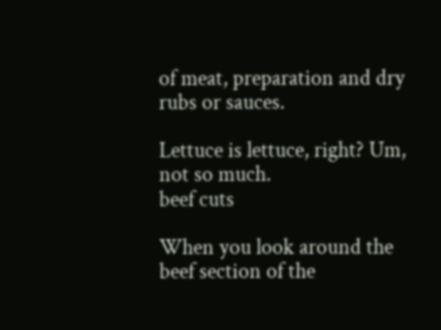of meat, preparation and dry rubs or sauces.

Lettuce is lettuce, right? Um, not so much.
beef cuts

When you look around the beef section of the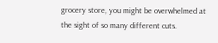grocery store, you might be overwhelmed at the sight of so many different cuts.